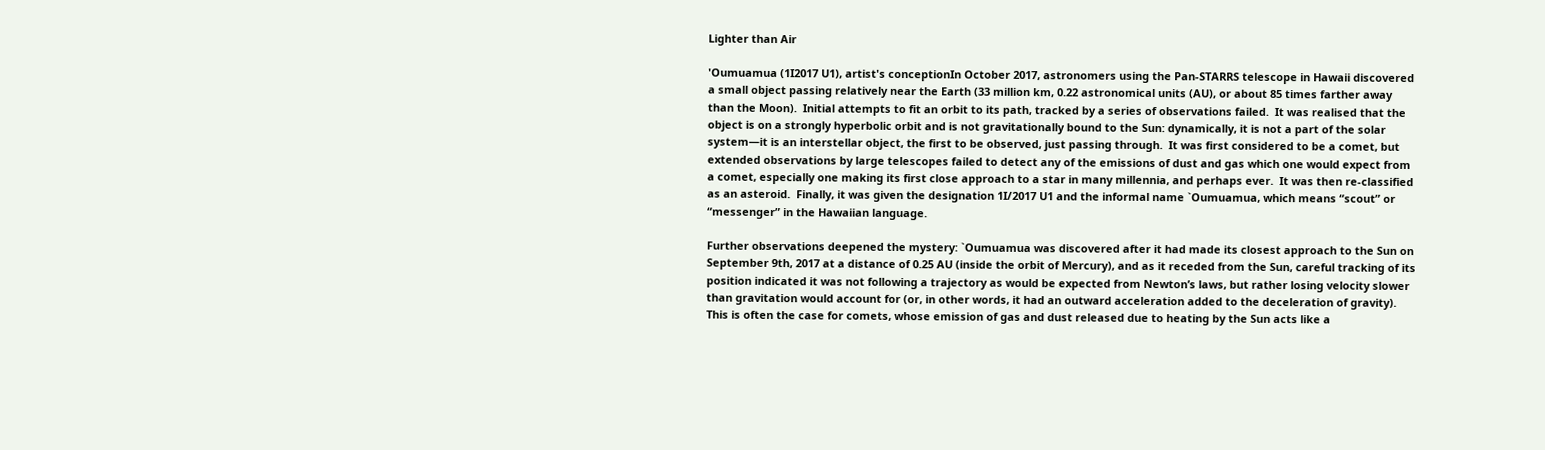Lighter than Air

'Oumuamua (1I2017 U1), artist's conceptionIn October 2017, astronomers using the Pan-STARRS telescope in Hawaii discovered a small object passing relatively near the Earth (33 million km, 0.22 astronomical units (AU), or about 85 times farther away than the Moon).  Initial attempts to fit an orbit to its path, tracked by a series of observations failed.  It was realised that the object is on a strongly hyperbolic orbit and is not gravitationally bound to the Sun: dynamically, it is not a part of the solar system—it is an interstellar object, the first to be observed, just passing through.  It was first considered to be a comet, but extended observations by large telescopes failed to detect any of the emissions of dust and gas which one would expect from a comet, especially one making its first close approach to a star in many millennia, and perhaps ever.  It was then re-classified as an asteroid.  Finally, it was given the designation 1I/2017 U1 and the informal name `Oumuamua, which means “scout” or “messenger” in the Hawaiian language.

Further observations deepened the mystery: `Oumuamua was discovered after it had made its closest approach to the Sun on September 9th, 2017 at a distance of 0.25 AU (inside the orbit of Mercury), and as it receded from the Sun, careful tracking of its position indicated it was not following a trajectory as would be expected from Newton’s laws, but rather losing velocity slower than gravitation would account for (or, in other words, it had an outward acceleration added to the deceleration of gravity).  This is often the case for comets, whose emission of gas and dust released due to heating by the Sun acts like a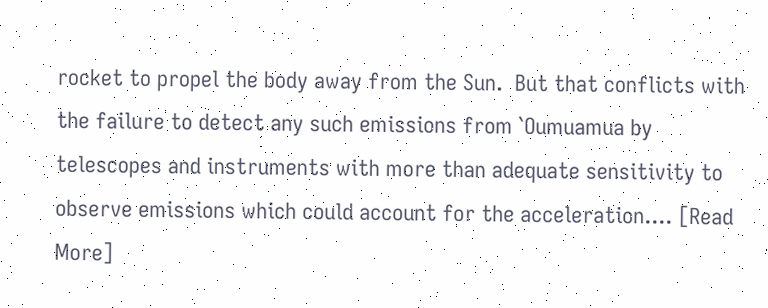rocket to propel the body away from the Sun.  But that conflicts with the failure to detect any such emissions from `Oumuamua by telescopes and instruments with more than adequate sensitivity to observe emissions which could account for the acceleration.... [Read More]